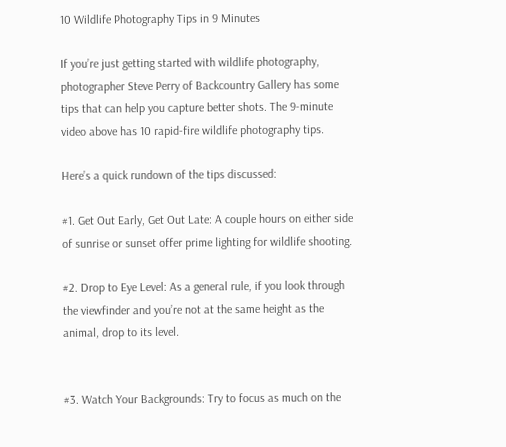10 Wildlife Photography Tips in 9 Minutes

If you’re just getting started with wildlife photography, photographer Steve Perry of Backcountry Gallery has some tips that can help you capture better shots. The 9-minute video above has 10 rapid-fire wildlife photography tips.

Here’s a quick rundown of the tips discussed:

#1. Get Out Early, Get Out Late: A couple hours on either side of sunrise or sunset offer prime lighting for wildlife shooting.

#2. Drop to Eye Level: As a general rule, if you look through the viewfinder and you’re not at the same height as the animal, drop to its level.


#3. Watch Your Backgrounds: Try to focus as much on the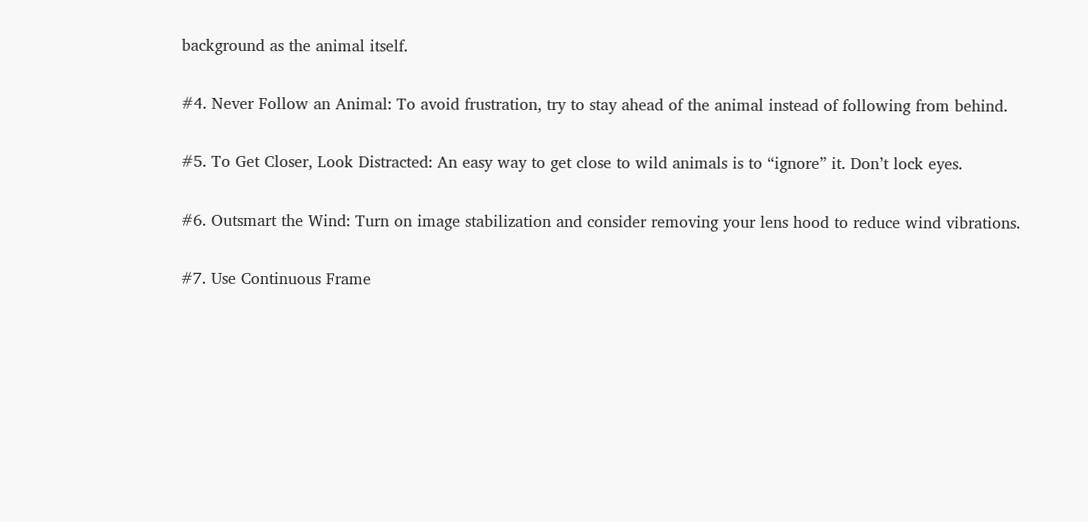background as the animal itself.

#4. Never Follow an Animal: To avoid frustration, try to stay ahead of the animal instead of following from behind.

#5. To Get Closer, Look Distracted: An easy way to get close to wild animals is to “ignore” it. Don’t lock eyes.

#6. Outsmart the Wind: Turn on image stabilization and consider removing your lens hood to reduce wind vibrations.

#7. Use Continuous Frame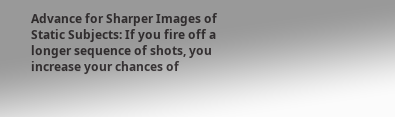Advance for Sharper Images of Static Subjects: If you fire off a longer sequence of shots, you increase your chances of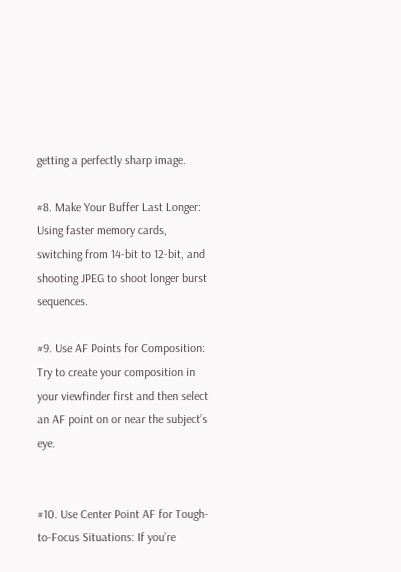getting a perfectly sharp image.

#8. Make Your Buffer Last Longer: Using faster memory cards, switching from 14-bit to 12-bit, and shooting JPEG to shoot longer burst sequences.

#9. Use AF Points for Composition: Try to create your composition in your viewfinder first and then select an AF point on or near the subject’s eye.


#10. Use Center Point AF for Tough-to-Focus Situations: If you’re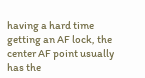having a hard time getting an AF lock, the center AF point usually has the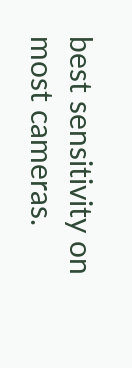best sensitivity on most cameras.